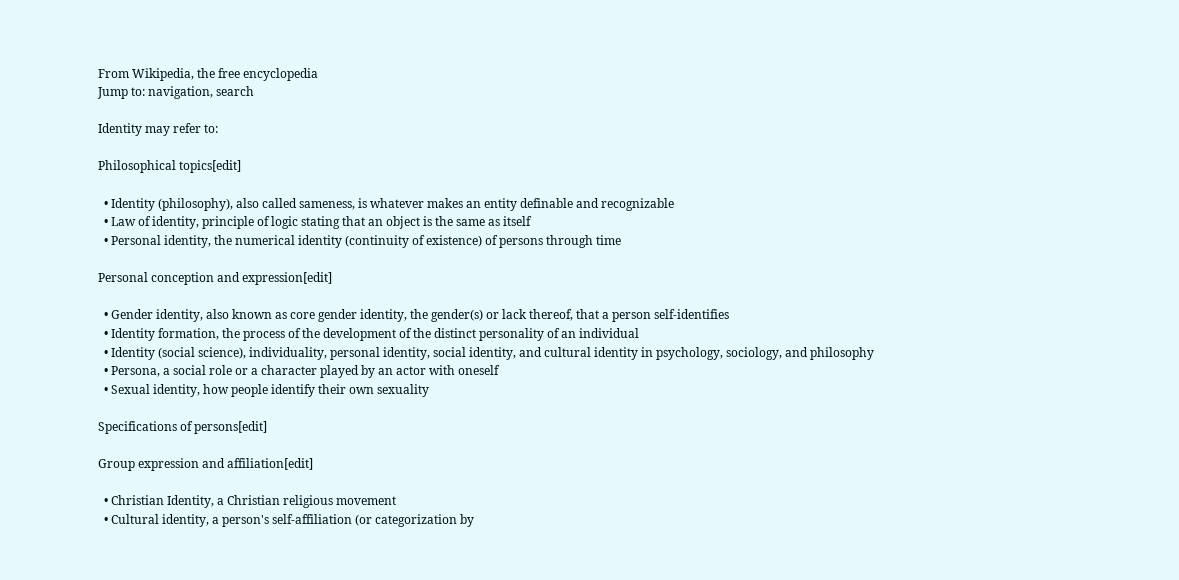From Wikipedia, the free encyclopedia
Jump to: navigation, search

Identity may refer to:

Philosophical topics[edit]

  • Identity (philosophy), also called sameness, is whatever makes an entity definable and recognizable
  • Law of identity, principle of logic stating that an object is the same as itself
  • Personal identity, the numerical identity (continuity of existence) of persons through time

Personal conception and expression[edit]

  • Gender identity, also known as core gender identity, the gender(s) or lack thereof, that a person self-identifies
  • Identity formation, the process of the development of the distinct personality of an individual
  • Identity (social science), individuality, personal identity, social identity, and cultural identity in psychology, sociology, and philosophy
  • Persona, a social role or a character played by an actor with oneself
  • Sexual identity, how people identify their own sexuality

Specifications of persons[edit]

Group expression and affiliation[edit]

  • Christian Identity, a Christian religious movement
  • Cultural identity, a person's self-affiliation (or categorization by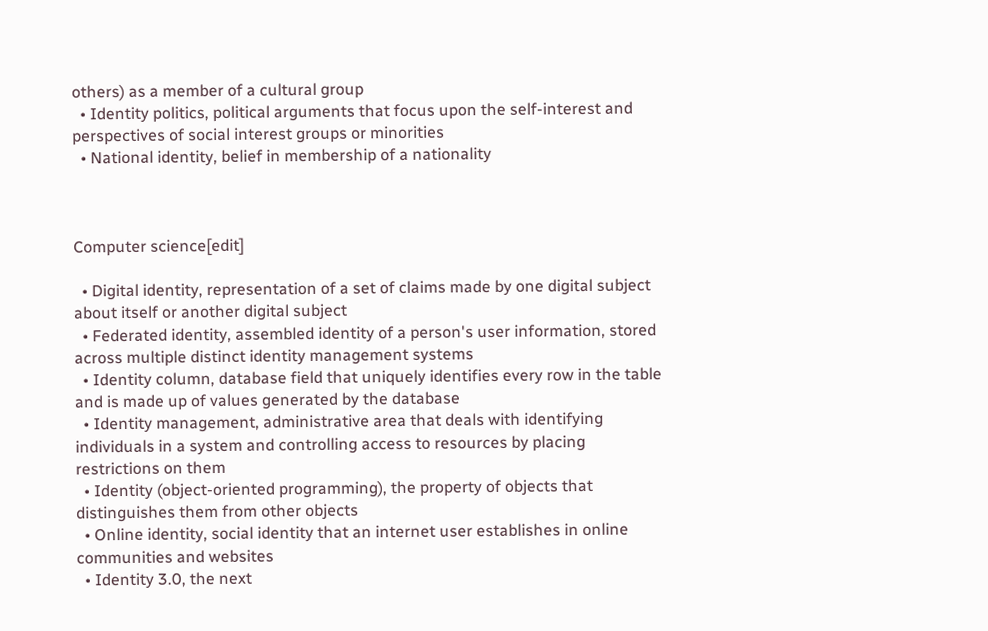others) as a member of a cultural group
  • Identity politics, political arguments that focus upon the self-interest and perspectives of social interest groups or minorities
  • National identity, belief in membership of a nationality



Computer science[edit]

  • Digital identity, representation of a set of claims made by one digital subject about itself or another digital subject
  • Federated identity, assembled identity of a person's user information, stored across multiple distinct identity management systems
  • Identity column, database field that uniquely identifies every row in the table and is made up of values generated by the database
  • Identity management, administrative area that deals with identifying individuals in a system and controlling access to resources by placing restrictions on them
  • Identity (object-oriented programming), the property of objects that distinguishes them from other objects
  • Online identity, social identity that an internet user establishes in online communities and websites
  • Identity 3.0, the next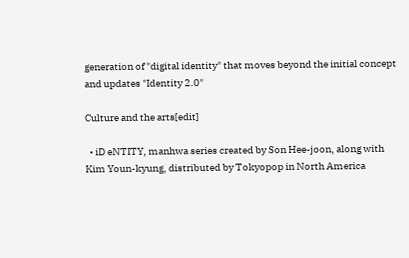generation of "digital identity" that moves beyond the initial concept and updates "Identity 2.0"

Culture and the arts[edit]

  • iD eNTITY, manhwa series created by Son Hee-joon, along with Kim Youn-kyung, distributed by Tokyopop in North America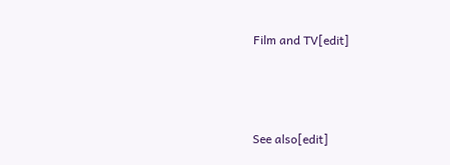Film and TV[edit]



See also[edit]